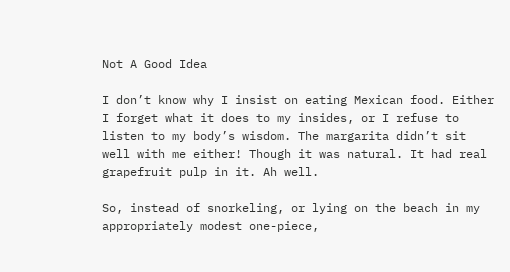Not A Good Idea

I don’t know why I insist on eating Mexican food. Either I forget what it does to my insides, or I refuse to listen to my body’s wisdom. The margarita didn’t sit well with me either! Though it was natural. It had real grapefruit pulp in it. Ah well.

So, instead of snorkeling, or lying on the beach in my appropriately modest one-piece,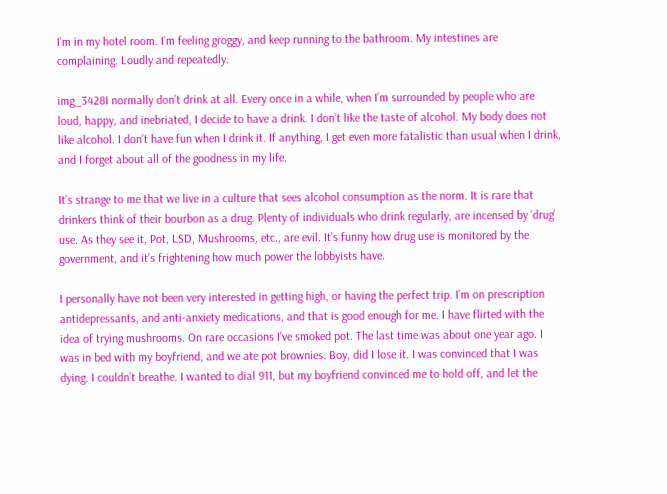I’m in my hotel room. I’m feeling groggy, and keep running to the bathroom. My intestines are complaining. Loudly and repeatedly.

img_3428I normally don’t drink at all. Every once in a while, when I’m surrounded by people who are loud, happy, and inebriated, I decide to have a drink. I don’t like the taste of alcohol. My body does not like alcohol. I don’t have fun when I drink it. If anything, I get even more fatalistic than usual when I drink, and I forget about all of the goodness in my life.

It’s strange to me that we live in a culture that sees alcohol consumption as the norm. It is rare that drinkers think of their bourbon as a drug. Plenty of individuals who drink regularly, are incensed by ‘drug’ use. As they see it, Pot, LSD, Mushrooms, etc., are evil. It’s funny how drug use is monitored by the government, and it’s frightening how much power the lobbyists have.

I personally have not been very interested in getting high, or having the perfect trip. I’m on prescription antidepressants, and anti-anxiety medications, and that is good enough for me. I have flirted with the idea of trying mushrooms. On rare occasions I’ve smoked pot. The last time was about one year ago. I was in bed with my boyfriend, and we ate pot brownies. Boy, did I lose it. I was convinced that I was dying. I couldn’t breathe. I wanted to dial 911, but my boyfriend convinced me to hold off, and let the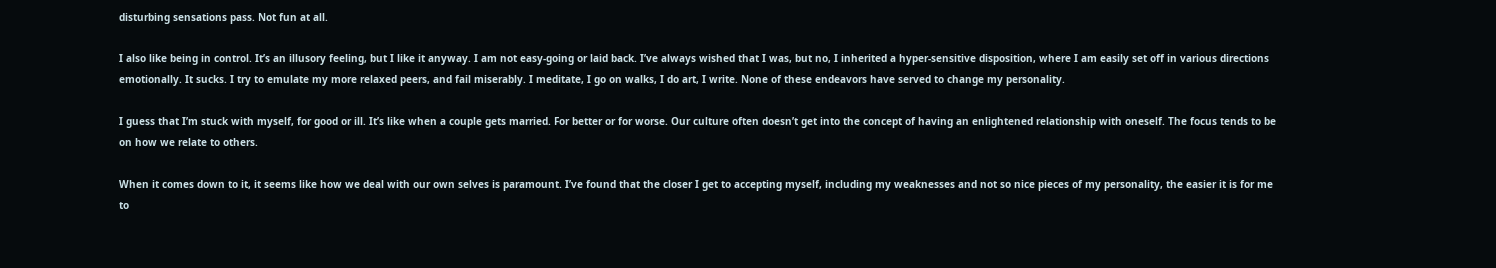disturbing sensations pass. Not fun at all.

I also like being in control. It’s an illusory feeling, but I like it anyway. I am not easy-going or laid back. I’ve always wished that I was, but no, I inherited a hyper-sensitive disposition, where I am easily set off in various directions emotionally. It sucks. I try to emulate my more relaxed peers, and fail miserably. I meditate, I go on walks, I do art, I write. None of these endeavors have served to change my personality.

I guess that I’m stuck with myself, for good or ill. It’s like when a couple gets married. For better or for worse. Our culture often doesn’t get into the concept of having an enlightened relationship with oneself. The focus tends to be on how we relate to others.

When it comes down to it, it seems like how we deal with our own selves is paramount. I’ve found that the closer I get to accepting myself, including my weaknesses and not so nice pieces of my personality, the easier it is for me to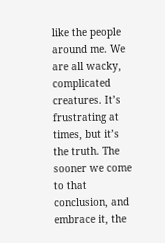like the people around me. We are all wacky, complicated creatures. It’s frustrating at times, but it’s the truth. The sooner we come to that conclusion, and embrace it, the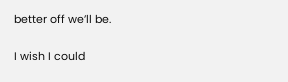better off we’ll be.

I wish I could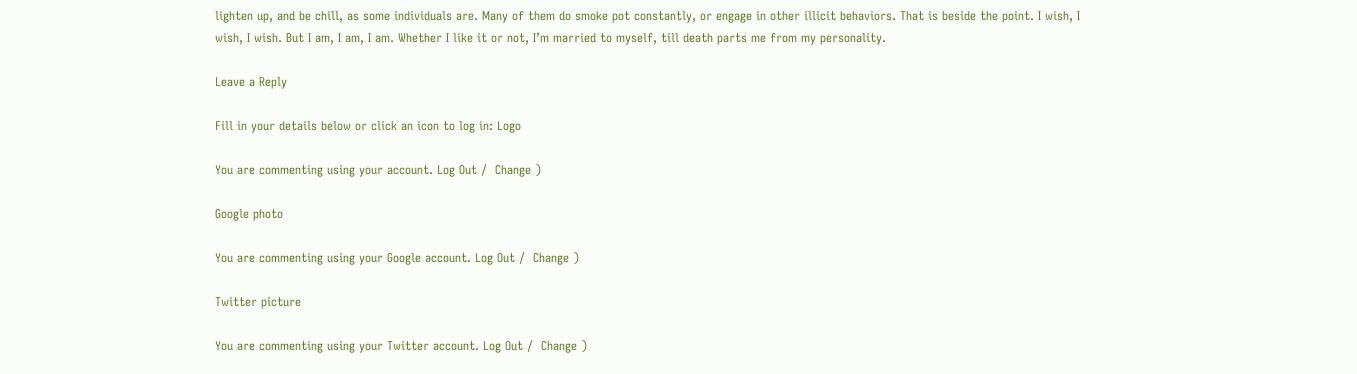lighten up, and be chill, as some individuals are. Many of them do smoke pot constantly, or engage in other illicit behaviors. That is beside the point. I wish, I wish, I wish. But I am, I am, I am. Whether I like it or not, I’m married to myself, till death parts me from my personality.

Leave a Reply

Fill in your details below or click an icon to log in: Logo

You are commenting using your account. Log Out /  Change )

Google photo

You are commenting using your Google account. Log Out /  Change )

Twitter picture

You are commenting using your Twitter account. Log Out /  Change )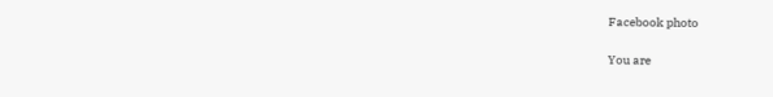Facebook photo

You are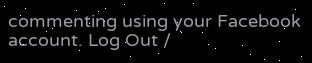commenting using your Facebook account. Log Out /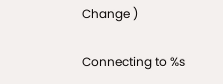Change )

Connecting to %s